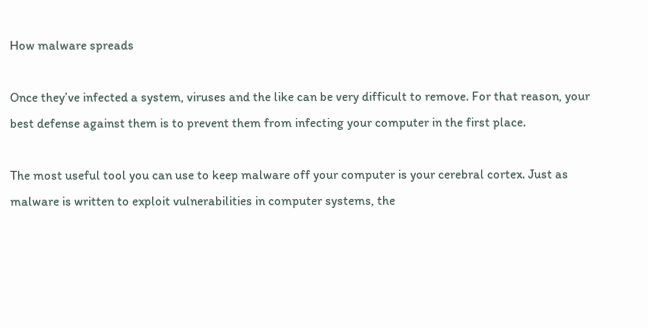How malware spreads

Once they’ve infected a system, viruses and the like can be very difficult to remove. For that reason, your best defense against them is to prevent them from infecting your computer in the first place.

The most useful tool you can use to keep malware off your computer is your cerebral cortex. Just as malware is written to exploit vulnerabilities in computer systems, the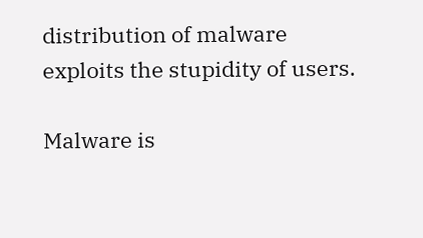distribution of malware exploits the stupidity of users.

Malware is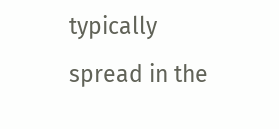typically spread in the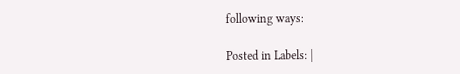following ways:

Posted in Labels: |